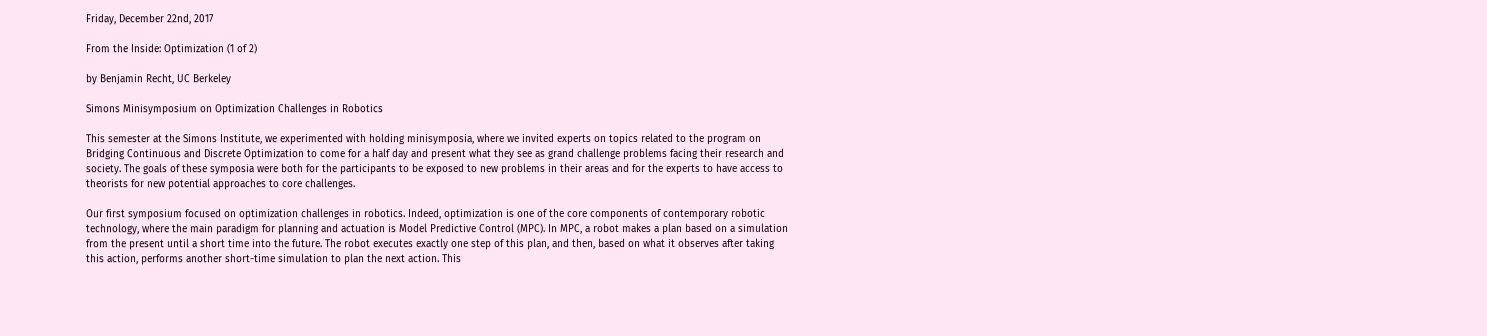Friday, December 22nd, 2017

From the Inside: Optimization (1 of 2)

by Benjamin Recht, UC Berkeley

Simons Minisymposium on Optimization Challenges in Robotics

This semester at the Simons Institute, we experimented with holding minisymposia, where we invited experts on topics related to the program on Bridging Continuous and Discrete Optimization to come for a half day and present what they see as grand challenge problems facing their research and society. The goals of these symposia were both for the participants to be exposed to new problems in their areas and for the experts to have access to theorists for new potential approaches to core challenges.

Our first symposium focused on optimization challenges in robotics. Indeed, optimization is one of the core components of contemporary robotic technology, where the main paradigm for planning and actuation is Model Predictive Control (MPC). In MPC, a robot makes a plan based on a simulation from the present until a short time into the future. The robot executes exactly one step of this plan, and then, based on what it observes after taking this action, performs another short-time simulation to plan the next action. This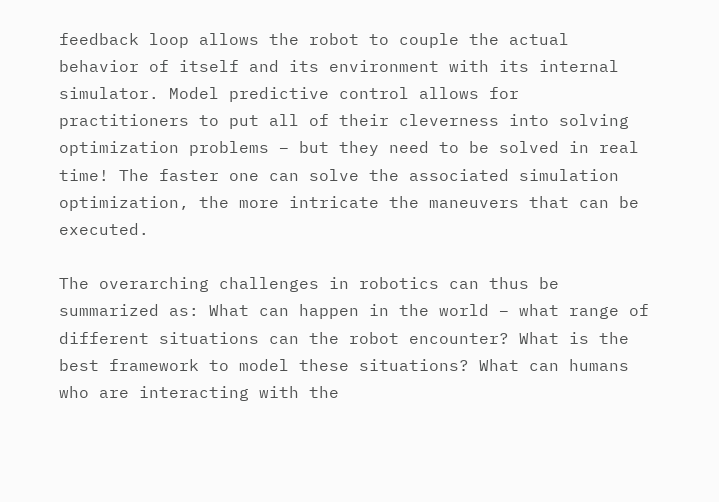feedback loop allows the robot to couple the actual behavior of itself and its environment with its internal simulator. Model predictive control allows for practitioners to put all of their cleverness into solving optimization problems – but they need to be solved in real time! The faster one can solve the associated simulation optimization, the more intricate the maneuvers that can be executed.

The overarching challenges in robotics can thus be summarized as: What can happen in the world – what range of different situations can the robot encounter? What is the best framework to model these situations? What can humans who are interacting with the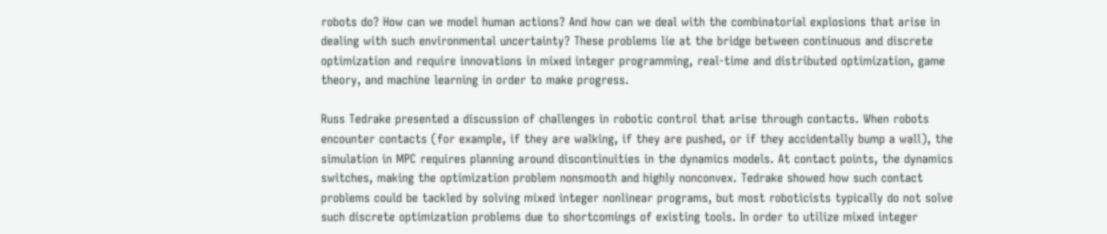robots do? How can we model human actions? And how can we deal with the combinatorial explosions that arise in dealing with such environmental uncertainty? These problems lie at the bridge between continuous and discrete optimization and require innovations in mixed integer programming, real-time and distributed optimization, game theory, and machine learning in order to make progress.

Russ Tedrake presented a discussion of challenges in robotic control that arise through contacts. When robots encounter contacts (for example, if they are walking, if they are pushed, or if they accidentally bump a wall), the simulation in MPC requires planning around discontinuities in the dynamics models. At contact points, the dynamics switches, making the optimization problem nonsmooth and highly nonconvex. Tedrake showed how such contact problems could be tackled by solving mixed integer nonlinear programs, but most roboticists typically do not solve such discrete optimization problems due to shortcomings of existing tools. In order to utilize mixed integer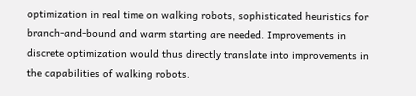optimization in real time on walking robots, sophisticated heuristics for branch-and-bound and warm starting are needed. Improvements in discrete optimization would thus directly translate into improvements in the capabilities of walking robots.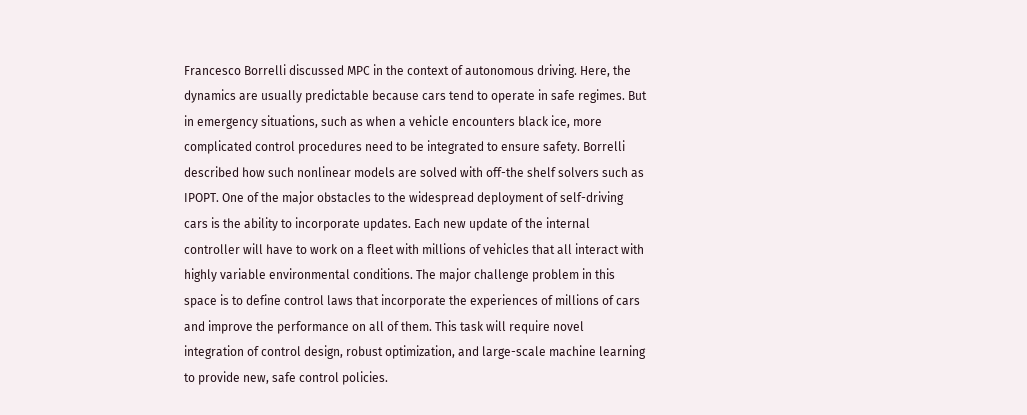Francesco Borrelli discussed MPC in the context of autonomous driving. Here, the dynamics are usually predictable because cars tend to operate in safe regimes. But in emergency situations, such as when a vehicle encounters black ice, more complicated control procedures need to be integrated to ensure safety. Borrelli described how such nonlinear models are solved with off-the shelf solvers such as IPOPT. One of the major obstacles to the widespread deployment of self-driving cars is the ability to incorporate updates. Each new update of the internal controller will have to work on a fleet with millions of vehicles that all interact with highly variable environmental conditions. The major challenge problem in this space is to define control laws that incorporate the experiences of millions of cars and improve the performance on all of them. This task will require novel integration of control design, robust optimization, and large-scale machine learning to provide new, safe control policies.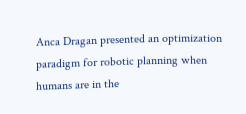Anca Dragan presented an optimization paradigm for robotic planning when humans are in the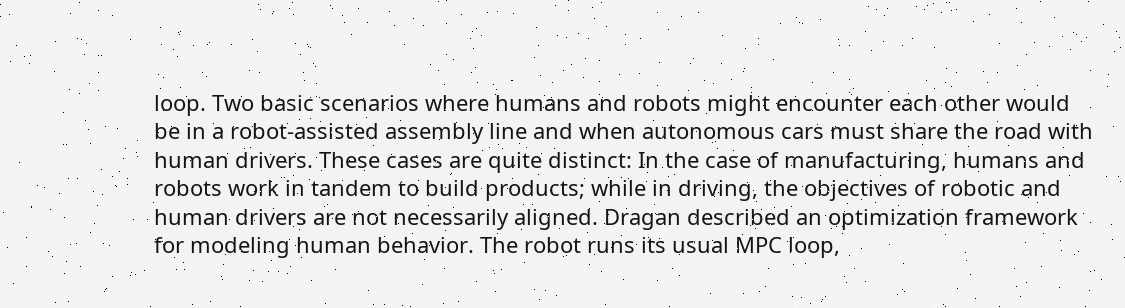loop. Two basic scenarios where humans and robots might encounter each other would be in a robot-assisted assembly line and when autonomous cars must share the road with human drivers. These cases are quite distinct: In the case of manufacturing, humans and robots work in tandem to build products; while in driving, the objectives of robotic and human drivers are not necessarily aligned. Dragan described an optimization framework for modeling human behavior. The robot runs its usual MPC loop,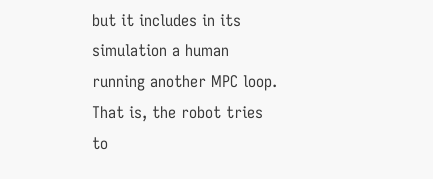but it includes in its simulation a human running another MPC loop. That is, the robot tries to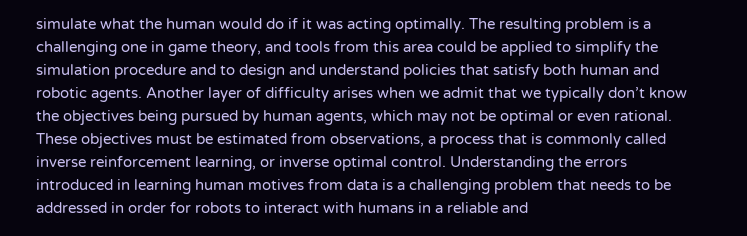simulate what the human would do if it was acting optimally. The resulting problem is a challenging one in game theory, and tools from this area could be applied to simplify the simulation procedure and to design and understand policies that satisfy both human and robotic agents. Another layer of difficulty arises when we admit that we typically don’t know the objectives being pursued by human agents, which may not be optimal or even rational. These objectives must be estimated from observations, a process that is commonly called inverse reinforcement learning, or inverse optimal control. Understanding the errors introduced in learning human motives from data is a challenging problem that needs to be addressed in order for robots to interact with humans in a reliable and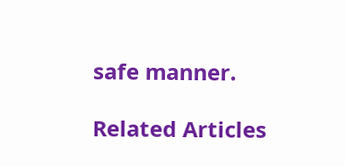safe manner.

Related Articles